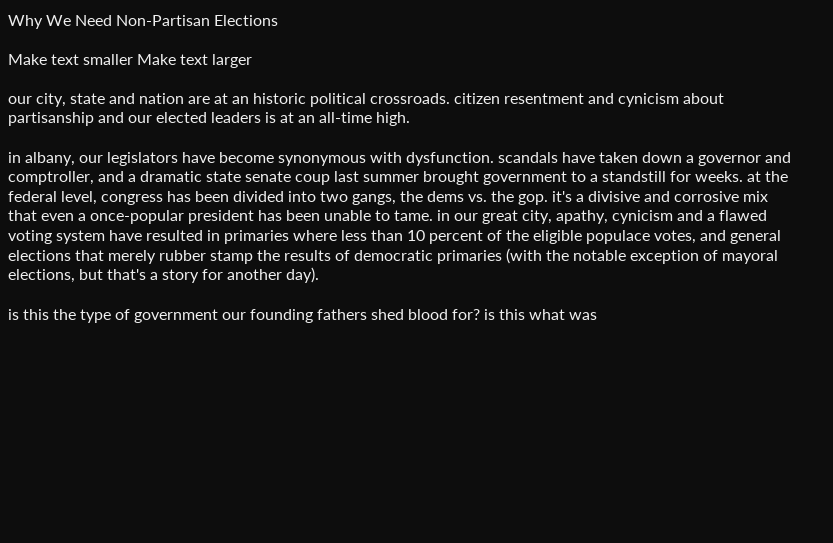Why We Need Non-Partisan Elections

Make text smaller Make text larger

our city, state and nation are at an historic political crossroads. citizen resentment and cynicism about partisanship and our elected leaders is at an all-time high.

in albany, our legislators have become synonymous with dysfunction. scandals have taken down a governor and comptroller, and a dramatic state senate coup last summer brought government to a standstill for weeks. at the federal level, congress has been divided into two gangs, the dems vs. the gop. it's a divisive and corrosive mix that even a once-popular president has been unable to tame. in our great city, apathy, cynicism and a flawed voting system have resulted in primaries where less than 10 percent of the eligible populace votes, and general elections that merely rubber stamp the results of democratic primaries (with the notable exception of mayoral elections, but that's a story for another day).

is this the type of government our founding fathers shed blood for? is this what was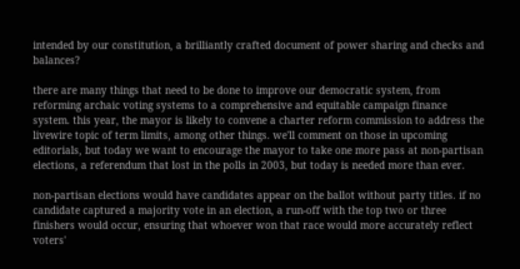intended by our constitution, a brilliantly crafted document of power sharing and checks and balances?

there are many things that need to be done to improve our democratic system, from reforming archaic voting systems to a comprehensive and equitable campaign finance system. this year, the mayor is likely to convene a charter reform commission to address the livewire topic of term limits, among other things. we'll comment on those in upcoming editorials, but today we want to encourage the mayor to take one more pass at non-partisan elections, a referendum that lost in the polls in 2003, but today is needed more than ever.

non-partisan elections would have candidates appear on the ballot without party titles. if no candidate captured a majority vote in an election, a run-off with the top two or three finishers would occur, ensuring that whoever won that race would more accurately reflect voters'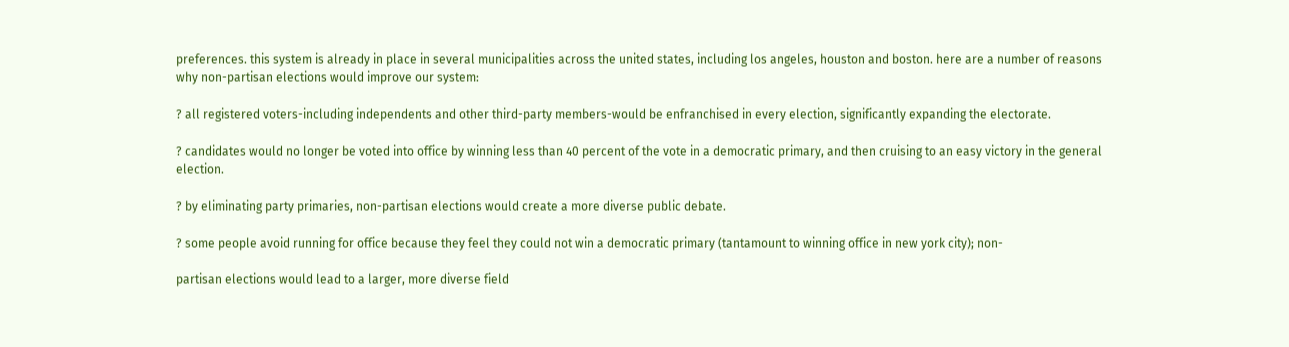preferences. this system is already in place in several municipalities across the united states, including los angeles, houston and boston. here are a number of reasons why non-partisan elections would improve our system:

? all registered voters-including independents and other third-party members-would be enfranchised in every election, significantly expanding the electorate.

? candidates would no longer be voted into office by winning less than 40 percent of the vote in a democratic primary, and then cruising to an easy victory in the general election.

? by eliminating party primaries, non-partisan elections would create a more diverse public debate.

? some people avoid running for office because they feel they could not win a democratic primary (tantamount to winning office in new york city); non-

partisan elections would lead to a larger, more diverse field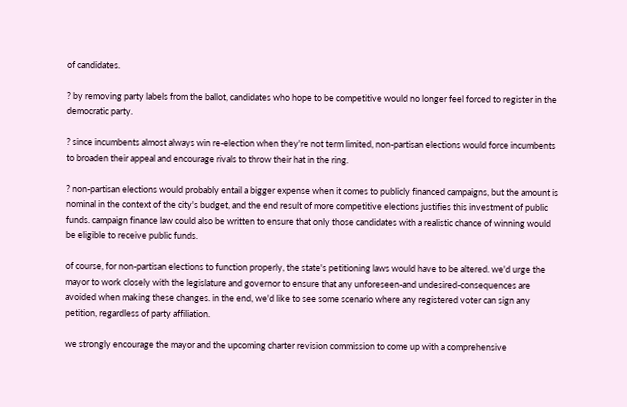of candidates.

? by removing party labels from the ballot, candidates who hope to be competitive would no longer feel forced to register in the democratic party.

? since incumbents almost always win re-election when they're not term limited, non-partisan elections would force incumbents to broaden their appeal and encourage rivals to throw their hat in the ring.

? non-partisan elections would probably entail a bigger expense when it comes to publicly financed campaigns, but the amount is nominal in the context of the city's budget, and the end result of more competitive elections justifies this investment of public funds. campaign finance law could also be written to ensure that only those candidates with a realistic chance of winning would be eligible to receive public funds.

of course, for non-partisan elections to function properly, the state's petitioning laws would have to be altered. we'd urge the mayor to work closely with the legislature and governor to ensure that any unforeseen-and undesired-consequences are avoided when making these changes. in the end, we'd like to see some scenario where any registered voter can sign any petition, regardless of party affiliation.

we strongly encourage the mayor and the upcoming charter revision commission to come up with a comprehensive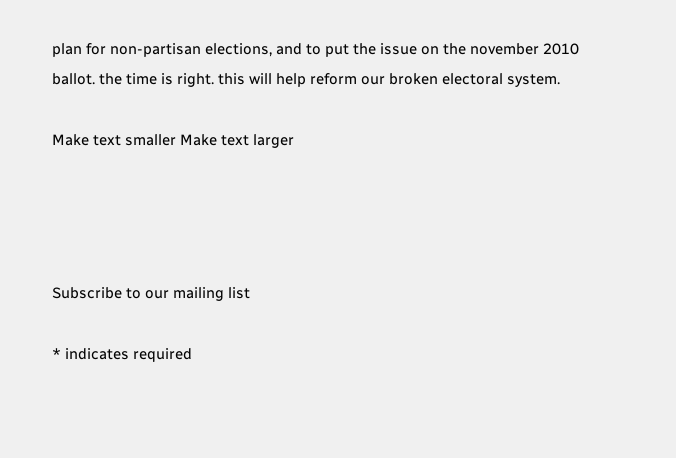plan for non-partisan elections, and to put the issue on the november 2010 ballot. the time is right. this will help reform our broken electoral system.

Make text smaller Make text larger




Subscribe to our mailing list

* indicates required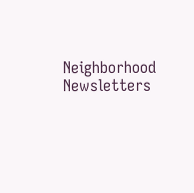Neighborhood Newsletters